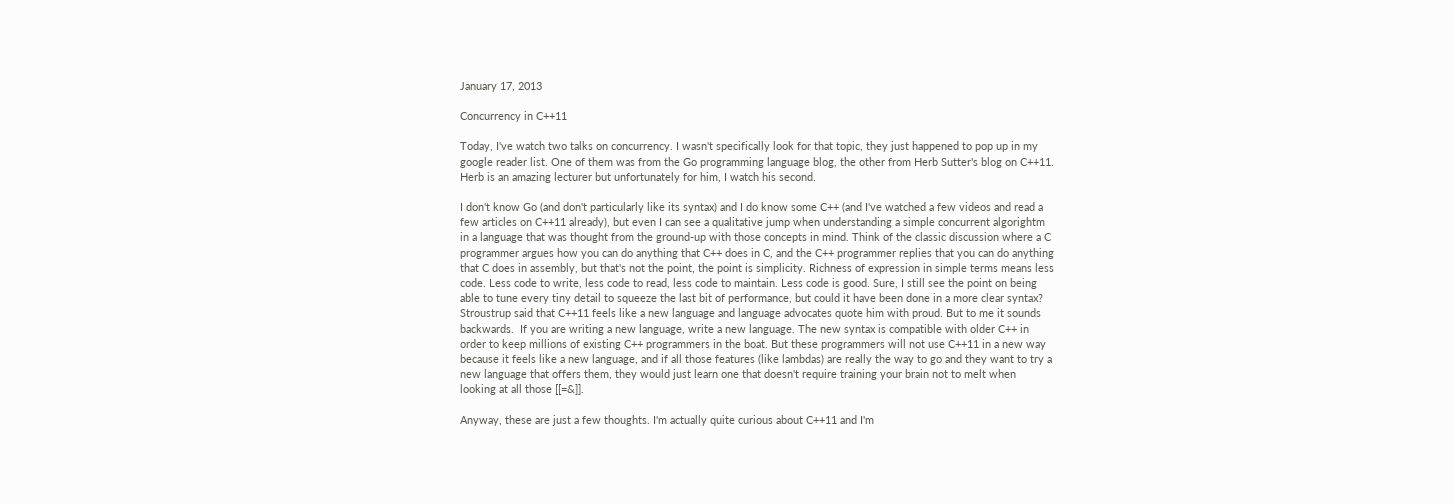January 17, 2013

Concurrency in C++11

Today, I've watch two talks on concurrency. I wasn't specifically look for that topic, they just happened to pop up in my google reader list. One of them was from the Go programming language blog, the other from Herb Sutter's blog on C++11. Herb is an amazing lecturer but unfortunately for him, I watch his second.

I don't know Go (and don't particularly like its syntax) and I do know some C++ (and I've watched a few videos and read a few articles on C++11 already), but even I can see a qualitative jump when understanding a simple concurrent algorightm in a language that was thought from the ground-up with those concepts in mind. Think of the classic discussion where a C programmer argues how you can do anything that C++ does in C, and the C++ programmer replies that you can do anything that C does in assembly, but that's not the point, the point is simplicity. Richness of expression in simple terms means less code. Less code to write, less code to read, less code to maintain. Less code is good. Sure, I still see the point on being able to tune every tiny detail to squeeze the last bit of performance, but could it have been done in a more clear syntax? Stroustrup said that C++11 feels like a new language and language advocates quote him with proud. But to me it sounds backwards.  If you are writing a new language, write a new language. The new syntax is compatible with older C++ in order to keep millions of existing C++ programmers in the boat. But these programmers will not use C++11 in a new way because it feels like a new language, and if all those features (like lambdas) are really the way to go and they want to try a new language that offers them, they would just learn one that doesn't require training your brain not to melt when looking at all those [[=&]].

Anyway, these are just a few thoughts. I'm actually quite curious about C++11 and I'm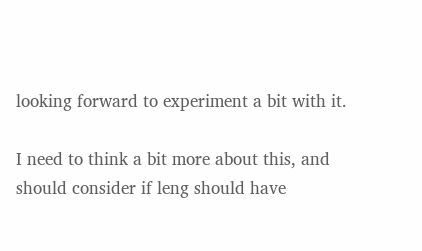looking forward to experiment a bit with it.

I need to think a bit more about this, and should consider if leng should have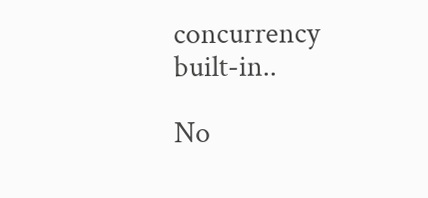concurrency built-in..

No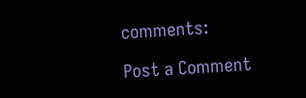comments:

Post a Comment